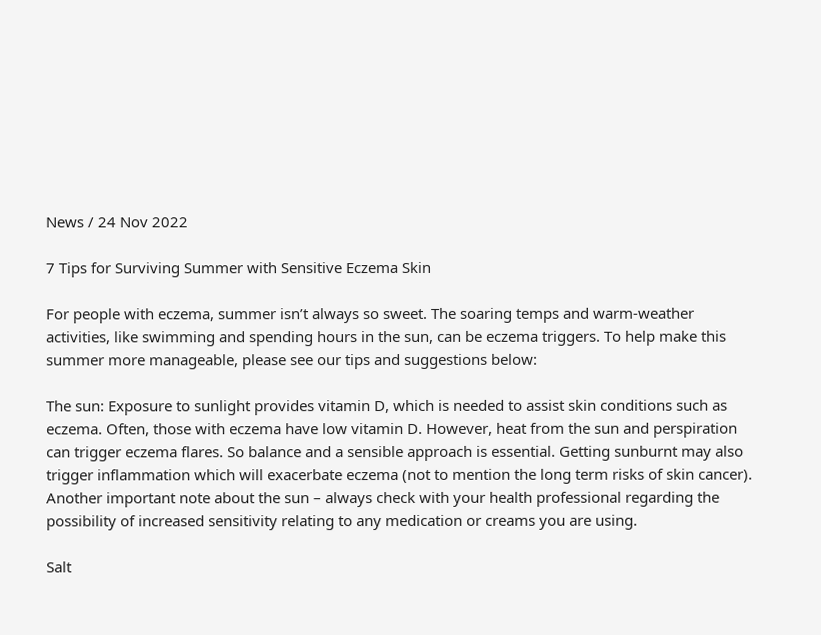News / 24 Nov 2022

7 Tips for Surviving Summer with Sensitive Eczema Skin

For people with eczema, summer isn’t always so sweet. The soaring temps and warm-weather activities, like swimming and spending hours in the sun, can be eczema triggers. To help make this summer more manageable, please see our tips and suggestions below:

The sun: Exposure to sunlight provides vitamin D, which is needed to assist skin conditions such as eczema. Often, those with eczema have low vitamin D. However, heat from the sun and perspiration can trigger eczema flares. So balance and a sensible approach is essential. Getting sunburnt may also trigger inflammation which will exacerbate eczema (not to mention the long term risks of skin cancer). Another important note about the sun – always check with your health professional regarding the possibility of increased sensitivity relating to any medication or creams you are using.

Salt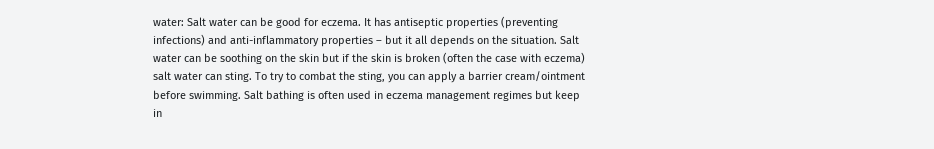water: Salt water can be good for eczema. It has antiseptic properties (preventing infections) and anti-inflammatory properties – but it all depends on the situation. Salt water can be soothing on the skin but if the skin is broken (often the case with eczema) salt water can sting. To try to combat the sting, you can apply a barrier cream/ointment before swimming. Salt bathing is often used in eczema management regimes but keep in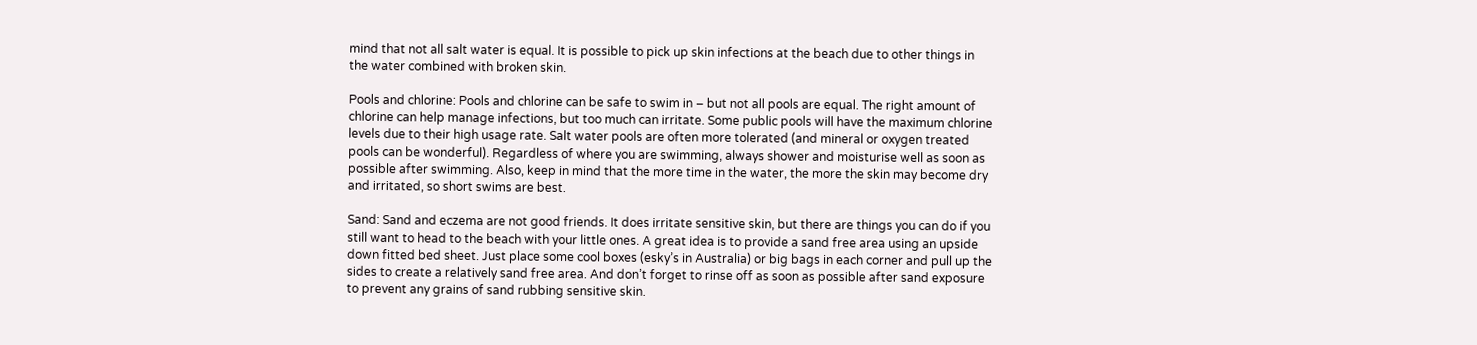mind that not all salt water is equal. It is possible to pick up skin infections at the beach due to other things in the water combined with broken skin.

Pools and chlorine: Pools and chlorine can be safe to swim in – but not all pools are equal. The right amount of chlorine can help manage infections, but too much can irritate. Some public pools will have the maximum chlorine levels due to their high usage rate. Salt water pools are often more tolerated (and mineral or oxygen treated pools can be wonderful). Regardless of where you are swimming, always shower and moisturise well as soon as possible after swimming. Also, keep in mind that the more time in the water, the more the skin may become dry and irritated, so short swims are best.

Sand: Sand and eczema are not good friends. It does irritate sensitive skin, but there are things you can do if you still want to head to the beach with your little ones. A great idea is to provide a sand free area using an upside down fitted bed sheet. Just place some cool boxes (esky’s in Australia) or big bags in each corner and pull up the sides to create a relatively sand free area. And don’t forget to rinse off as soon as possible after sand exposure to prevent any grains of sand rubbing sensitive skin.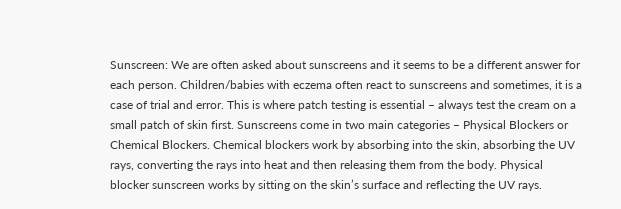Sunscreen: We are often asked about sunscreens and it seems to be a different answer for each person. Children/babies with eczema often react to sunscreens and sometimes, it is a case of trial and error. This is where patch testing is essential – always test the cream on a small patch of skin first. Sunscreens come in two main categories – Physical Blockers or Chemical Blockers. Chemical blockers work by absorbing into the skin, absorbing the UV rays, converting the rays into heat and then releasing them from the body. Physical blocker sunscreen works by sitting on the skin’s surface and reflecting the UV rays.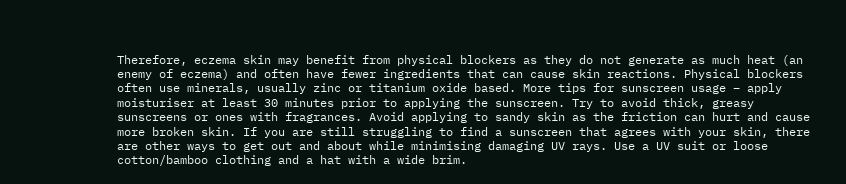Therefore, eczema skin may benefit from physical blockers as they do not generate as much heat (an enemy of eczema) and often have fewer ingredients that can cause skin reactions. Physical blockers often use minerals, usually zinc or titanium oxide based. More tips for sunscreen usage – apply moisturiser at least 30 minutes prior to applying the sunscreen. Try to avoid thick, greasy sunscreens or ones with fragrances. Avoid applying to sandy skin as the friction can hurt and cause more broken skin. If you are still struggling to find a sunscreen that agrees with your skin, there are other ways to get out and about while minimising damaging UV rays. Use a UV suit or loose cotton/bamboo clothing and a hat with a wide brim.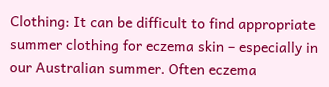Clothing: It can be difficult to find appropriate summer clothing for eczema skin – especially in our Australian summer. Often eczema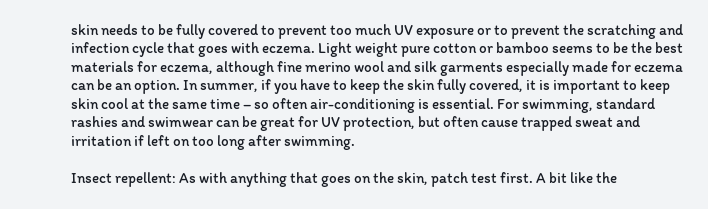skin needs to be fully covered to prevent too much UV exposure or to prevent the scratching and infection cycle that goes with eczema. Light weight pure cotton or bamboo seems to be the best materials for eczema, although fine merino wool and silk garments especially made for eczema can be an option. In summer, if you have to keep the skin fully covered, it is important to keep skin cool at the same time – so often air-conditioning is essential. For swimming, standard rashies and swimwear can be great for UV protection, but often cause trapped sweat and irritation if left on too long after swimming.

Insect repellent: As with anything that goes on the skin, patch test first. A bit like the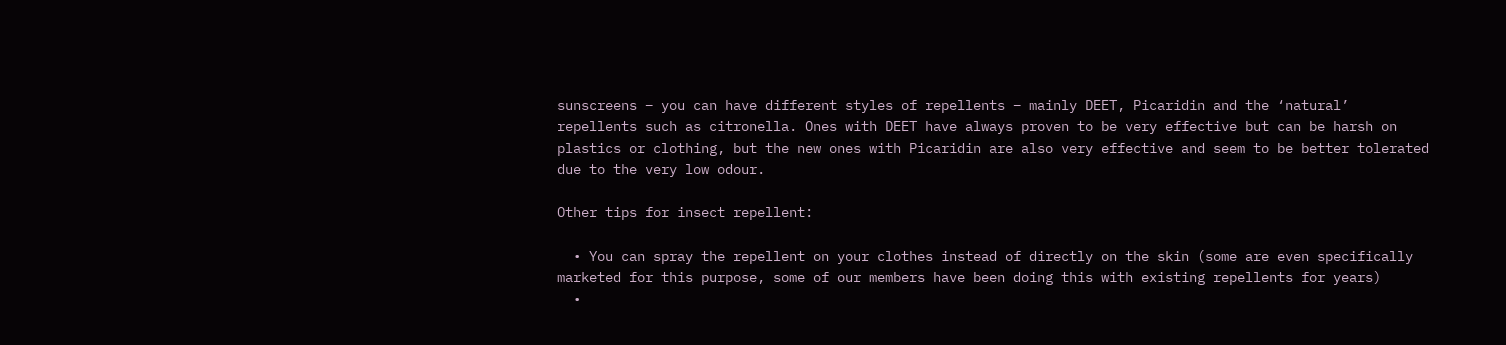sunscreens – you can have different styles of repellents – mainly DEET, Picaridin and the ‘natural’ repellents such as citronella. Ones with DEET have always proven to be very effective but can be harsh on plastics or clothing, but the new ones with Picaridin are also very effective and seem to be better tolerated due to the very low odour.

Other tips for insect repellent:

  • You can spray the repellent on your clothes instead of directly on the skin (some are even specifically marketed for this purpose, some of our members have been doing this with existing repellents for years)
  •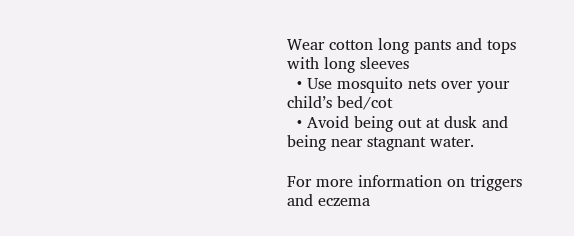Wear cotton long pants and tops with long sleeves
  • Use mosquito nets over your child’s bed/cot
  • Avoid being out at dusk and being near stagnant water.

For more information on triggers and eczema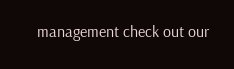management check out our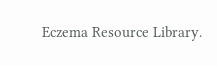Eczema Resource Library.